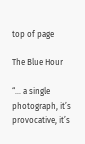top of page

The Blue Hour

“... a single photograph, it’s provocative, it’s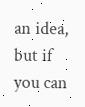an idea, but if you can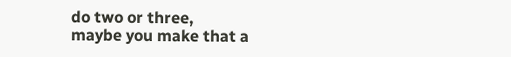do two or three,
maybe you make that a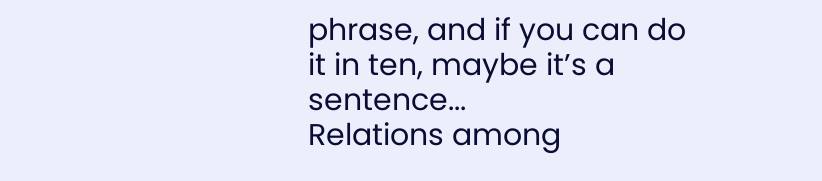phrase, and if you can do it in ten, maybe it’s a sentence...
Relations among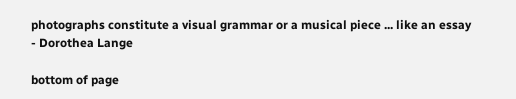photographs constitute a visual grammar or a musical piece ... like an essay
- Dorothea Lange

bottom of page